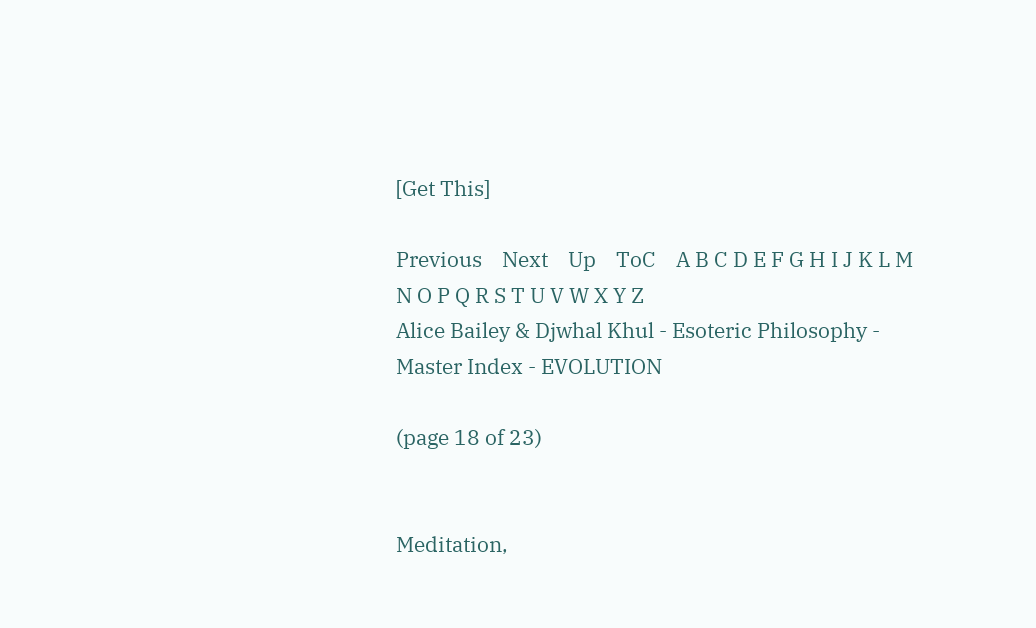[Get This]

Previous    Next    Up    ToC    A B C D E F G H I J K L M N O P Q R S T U V W X Y Z
Alice Bailey & Djwhal Khul - Esoteric Philosophy - Master Index - EVOLUTION

(page 18 of 23)


Meditation,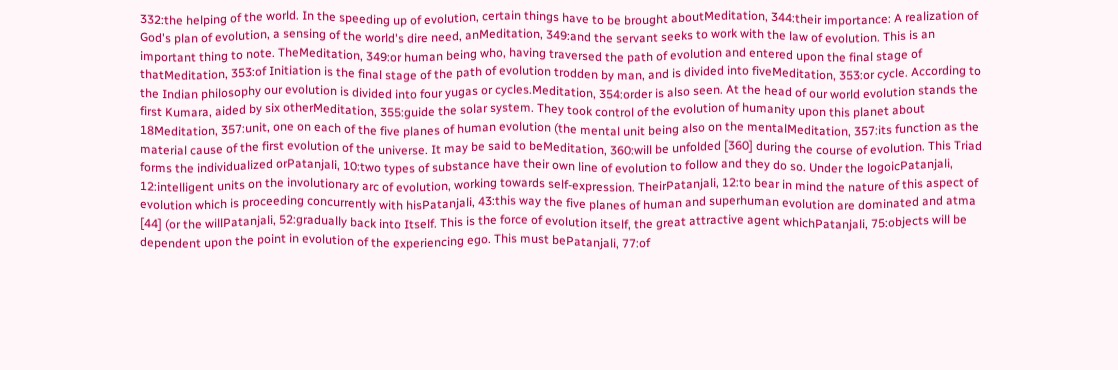332:the helping of the world. In the speeding up of evolution, certain things have to be brought aboutMeditation, 344:their importance: A realization of God's plan of evolution, a sensing of the world's dire need, anMeditation, 349:and the servant seeks to work with the law of evolution. This is an important thing to note. TheMeditation, 349:or human being who, having traversed the path of evolution and entered upon the final stage of thatMeditation, 353:of Initiation is the final stage of the path of evolution trodden by man, and is divided into fiveMeditation, 353:or cycle. According to the Indian philosophy our evolution is divided into four yugas or cycles.Meditation, 354:order is also seen. At the head of our world evolution stands the first Kumara, aided by six otherMeditation, 355:guide the solar system. They took control of the evolution of humanity upon this planet about 18Meditation, 357:unit, one on each of the five planes of human evolution (the mental unit being also on the mentalMeditation, 357:its function as the material cause of the first evolution of the universe. It may be said to beMeditation, 360:will be unfolded [360] during the course of evolution. This Triad forms the individualized orPatanjali, 10:two types of substance have their own line of evolution to follow and they do so. Under the logoicPatanjali, 12:intelligent units on the involutionary arc of evolution, working towards self-expression. TheirPatanjali, 12:to bear in mind the nature of this aspect of evolution which is proceeding concurrently with hisPatanjali, 43:this way the five planes of human and superhuman evolution are dominated and atma [44] (or the willPatanjali, 52:gradually back into Itself. This is the force of evolution itself, the great attractive agent whichPatanjali, 75:objects will be dependent upon the point in evolution of the experiencing ego. This must bePatanjali, 77:of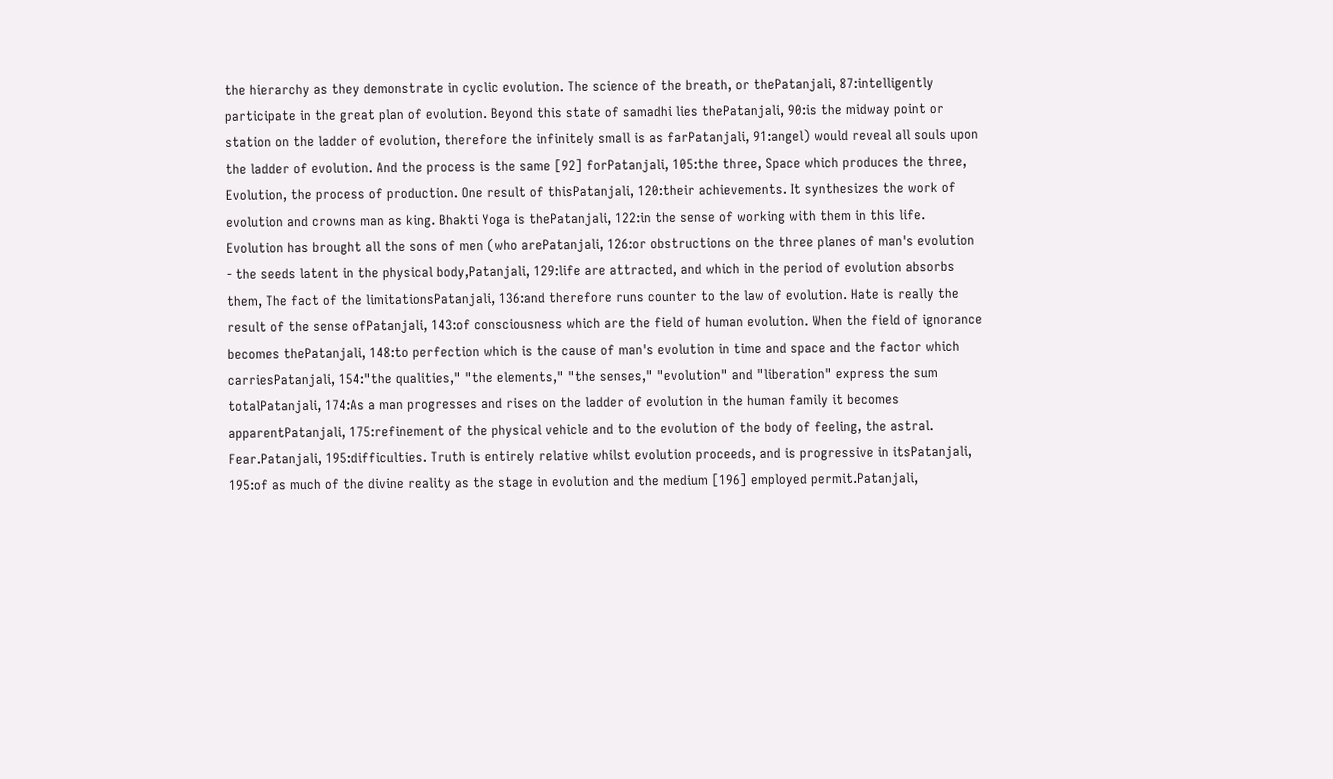the hierarchy as they demonstrate in cyclic evolution. The science of the breath, or thePatanjali, 87:intelligently participate in the great plan of evolution. Beyond this state of samadhi lies thePatanjali, 90:is the midway point or station on the ladder of evolution, therefore the infinitely small is as farPatanjali, 91:angel) would reveal all souls upon the ladder of evolution. And the process is the same [92] forPatanjali, 105:the three, Space which produces the three, Evolution, the process of production. One result of thisPatanjali, 120:their achievements. It synthesizes the work of evolution and crowns man as king. Bhakti Yoga is thePatanjali, 122:in the sense of working with them in this life. Evolution has brought all the sons of men (who arePatanjali, 126:or obstructions on the three planes of man's evolution - the seeds latent in the physical body,Patanjali, 129:life are attracted, and which in the period of evolution absorbs them, The fact of the limitationsPatanjali, 136:and therefore runs counter to the law of evolution. Hate is really the result of the sense ofPatanjali, 143:of consciousness which are the field of human evolution. When the field of ignorance becomes thePatanjali, 148:to perfection which is the cause of man's evolution in time and space and the factor which carriesPatanjali, 154:"the qualities," "the elements," "the senses," "evolution" and "liberation" express the sum totalPatanjali, 174:As a man progresses and rises on the ladder of evolution in the human family it becomes apparentPatanjali, 175:refinement of the physical vehicle and to the evolution of the body of feeling, the astral. Fear.Patanjali, 195:difficulties. Truth is entirely relative whilst evolution proceeds, and is progressive in itsPatanjali, 195:of as much of the divine reality as the stage in evolution and the medium [196] employed permit.Patanjali,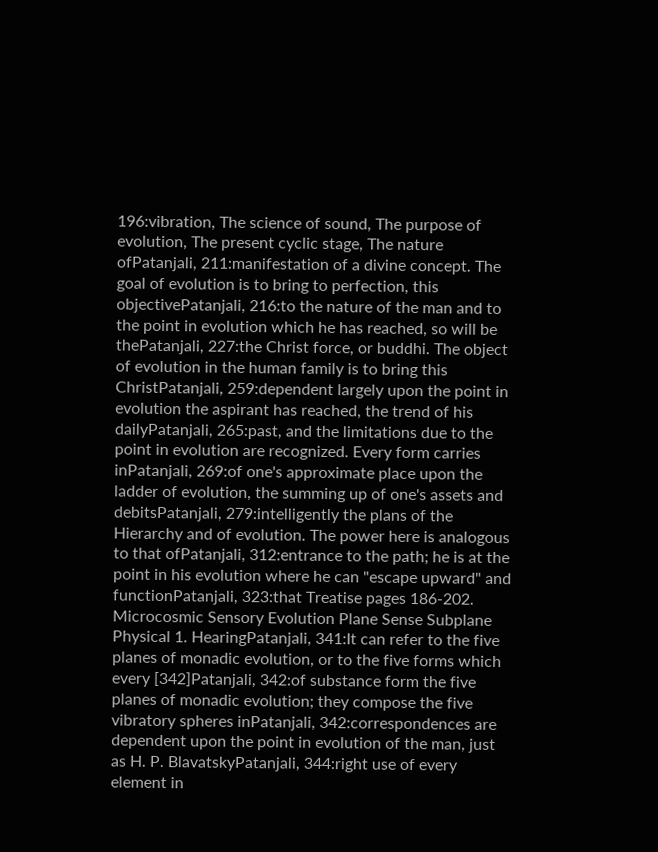196:vibration, The science of sound, The purpose of evolution, The present cyclic stage, The nature ofPatanjali, 211:manifestation of a divine concept. The goal of evolution is to bring to perfection, this objectivePatanjali, 216:to the nature of the man and to the point in evolution which he has reached, so will be thePatanjali, 227:the Christ force, or buddhi. The object of evolution in the human family is to bring this ChristPatanjali, 259:dependent largely upon the point in evolution the aspirant has reached, the trend of his dailyPatanjali, 265:past, and the limitations due to the point in evolution are recognized. Every form carries inPatanjali, 269:of one's approximate place upon the ladder of evolution, the summing up of one's assets and debitsPatanjali, 279:intelligently the plans of the Hierarchy and of evolution. The power here is analogous to that ofPatanjali, 312:entrance to the path; he is at the point in his evolution where he can "escape upward" and functionPatanjali, 323:that Treatise pages 186-202. Microcosmic Sensory Evolution Plane Sense Subplane Physical 1. HearingPatanjali, 341:It can refer to the five planes of monadic evolution, or to the five forms which every [342]Patanjali, 342:of substance form the five planes of monadic evolution; they compose the five vibratory spheres inPatanjali, 342:correspondences are dependent upon the point in evolution of the man, just as H. P. BlavatskyPatanjali, 344:right use of every element in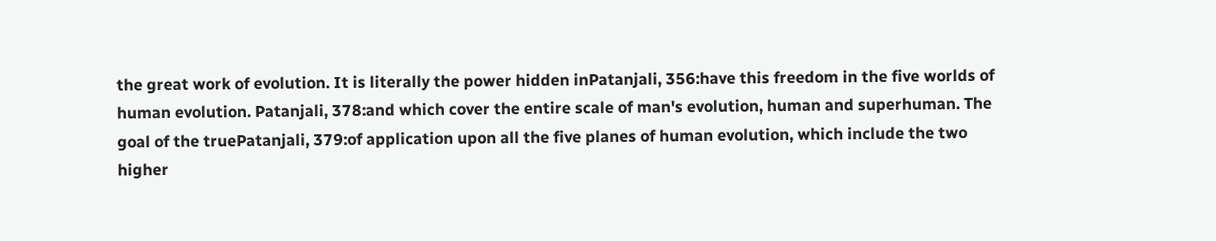the great work of evolution. It is literally the power hidden inPatanjali, 356:have this freedom in the five worlds of human evolution. Patanjali, 378:and which cover the entire scale of man's evolution, human and superhuman. The goal of the truePatanjali, 379:of application upon all the five planes of human evolution, which include the two higher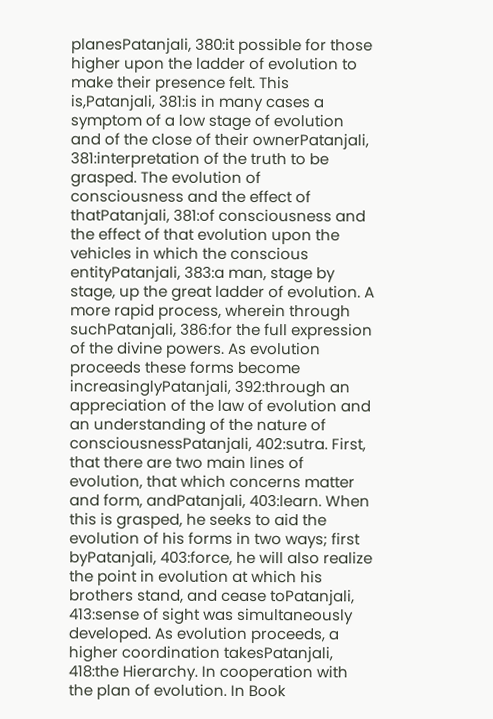planesPatanjali, 380:it possible for those higher upon the ladder of evolution to make their presence felt. This is,Patanjali, 381:is in many cases a symptom of a low stage of evolution and of the close of their ownerPatanjali, 381:interpretation of the truth to be grasped. The evolution of consciousness and the effect of thatPatanjali, 381:of consciousness and the effect of that evolution upon the vehicles in which the conscious entityPatanjali, 383:a man, stage by stage, up the great ladder of evolution. A more rapid process, wherein through suchPatanjali, 386:for the full expression of the divine powers. As evolution proceeds these forms become increasinglyPatanjali, 392:through an appreciation of the law of evolution and an understanding of the nature of consciousnessPatanjali, 402:sutra. First, that there are two main lines of evolution, that which concerns matter and form, andPatanjali, 403:learn. When this is grasped, he seeks to aid the evolution of his forms in two ways; first byPatanjali, 403:force, he will also realize the point in evolution at which his brothers stand, and cease toPatanjali, 413:sense of sight was simultaneously developed. As evolution proceeds, a higher coordination takesPatanjali, 418:the Hierarchy. In cooperation with the plan of evolution. In Book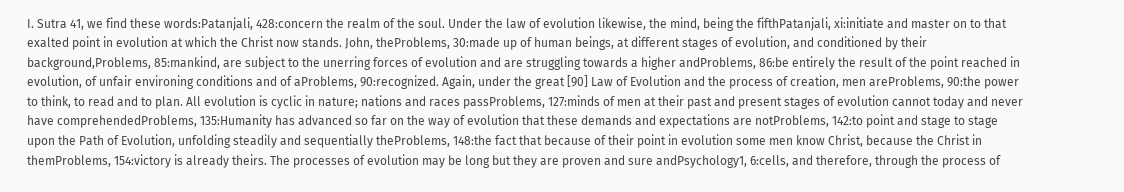I. Sutra 41, we find these words:Patanjali, 428:concern the realm of the soul. Under the law of evolution likewise, the mind, being the fifthPatanjali, xi:initiate and master on to that exalted point in evolution at which the Christ now stands. John, theProblems, 30:made up of human beings, at different stages of evolution, and conditioned by their background,Problems, 85:mankind, are subject to the unerring forces of evolution and are struggling towards a higher andProblems, 86:be entirely the result of the point reached in evolution, of unfair environing conditions and of aProblems, 90:recognized. Again, under the great [90] Law of Evolution and the process of creation, men areProblems, 90:the power to think, to read and to plan. All evolution is cyclic in nature; nations and races passProblems, 127:minds of men at their past and present stages of evolution cannot today and never have comprehendedProblems, 135:Humanity has advanced so far on the way of evolution that these demands and expectations are notProblems, 142:to point and stage to stage upon the Path of Evolution, unfolding steadily and sequentially theProblems, 148:the fact that because of their point in evolution some men know Christ, because the Christ in themProblems, 154:victory is already theirs. The processes of evolution may be long but they are proven and sure andPsychology1, 6:cells, and therefore, through the process of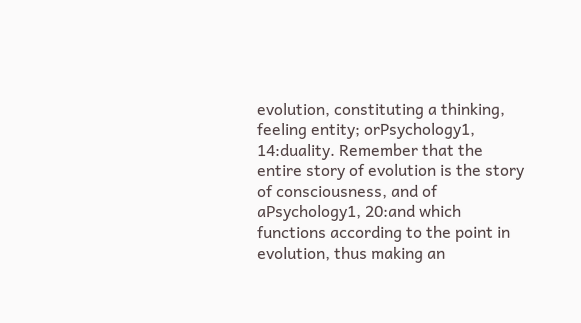evolution, constituting a thinking, feeling entity; orPsychology1, 14:duality. Remember that the entire story of evolution is the story of consciousness, and of aPsychology1, 20:and which functions according to the point in evolution, thus making an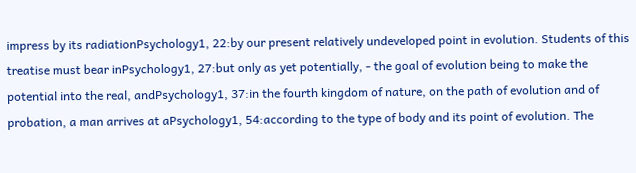impress by its radiationPsychology1, 22:by our present relatively undeveloped point in evolution. Students of this treatise must bear inPsychology1, 27:but only as yet potentially, - the goal of evolution being to make the potential into the real, andPsychology1, 37:in the fourth kingdom of nature, on the path of evolution and of probation, a man arrives at aPsychology1, 54:according to the type of body and its point of evolution. The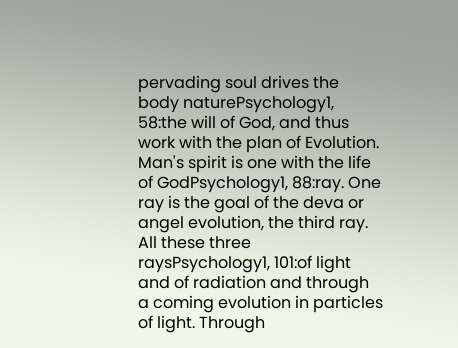pervading soul drives the body naturePsychology1, 58:the will of God, and thus work with the plan of Evolution. Man's spirit is one with the life of GodPsychology1, 88:ray. One ray is the goal of the deva or angel evolution, the third ray. All these three raysPsychology1, 101:of light and of radiation and through a coming evolution in particles of light. Through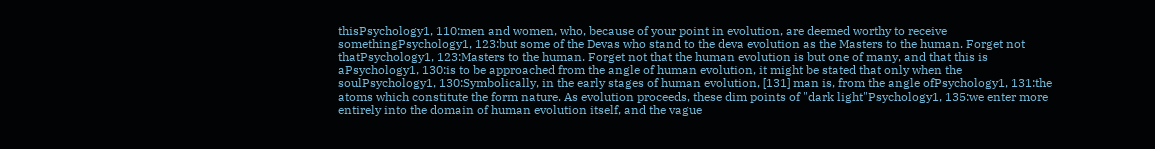thisPsychology1, 110:men and women, who, because of your point in evolution, are deemed worthy to receive somethingPsychology1, 123:but some of the Devas who stand to the deva evolution as the Masters to the human. Forget not thatPsychology1, 123:Masters to the human. Forget not that the human evolution is but one of many, and that this is aPsychology1, 130:is to be approached from the angle of human evolution, it might be stated that only when the soulPsychology1, 130:Symbolically, in the early stages of human evolution, [131] man is, from the angle ofPsychology1, 131:the atoms which constitute the form nature. As evolution proceeds, these dim points of "dark light"Psychology1, 135:we enter more entirely into the domain of human evolution itself, and the vague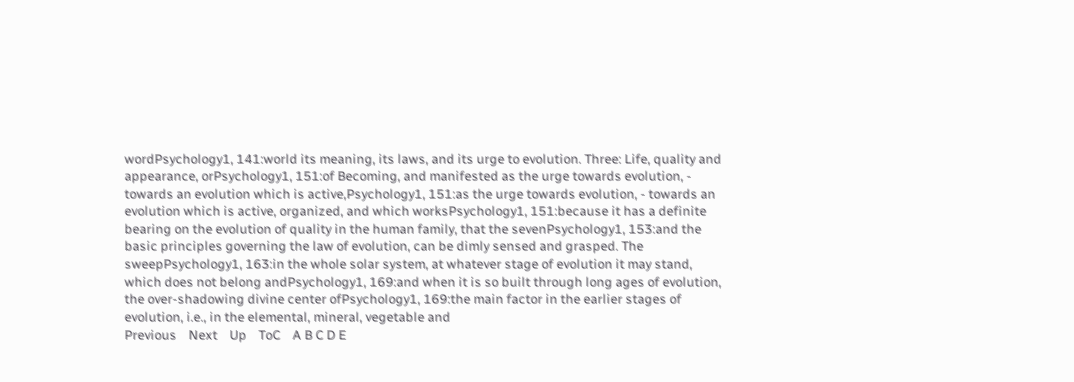wordPsychology1, 141:world its meaning, its laws, and its urge to evolution. Three: Life, quality and appearance, orPsychology1, 151:of Becoming, and manifested as the urge towards evolution, - towards an evolution which is active,Psychology1, 151:as the urge towards evolution, - towards an evolution which is active, organized, and which worksPsychology1, 151:because it has a definite bearing on the evolution of quality in the human family, that the sevenPsychology1, 153:and the basic principles governing the law of evolution, can be dimly sensed and grasped. The sweepPsychology1, 163:in the whole solar system, at whatever stage of evolution it may stand, which does not belong andPsychology1, 169:and when it is so built through long ages of evolution, the over-shadowing divine center ofPsychology1, 169:the main factor in the earlier stages of evolution, i.e., in the elemental, mineral, vegetable and
Previous    Next    Up    ToC    A B C D E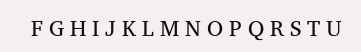F G H I J K L M N O P Q R S T U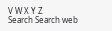V W X Y Z
Search Search web